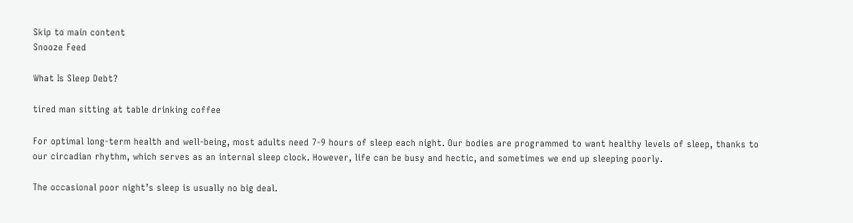Skip to main content
Snooze Feed

What Is Sleep Debt?

tired man sitting at table drinking coffee

For optimal long-term health and well-being, most adults need 7-9 hours of sleep each night. Our bodies are programmed to want healthy levels of sleep, thanks to our circadian rhythm, which serves as an internal sleep clock. However, life can be busy and hectic, and sometimes we end up sleeping poorly.

The occasional poor night’s sleep is usually no big deal.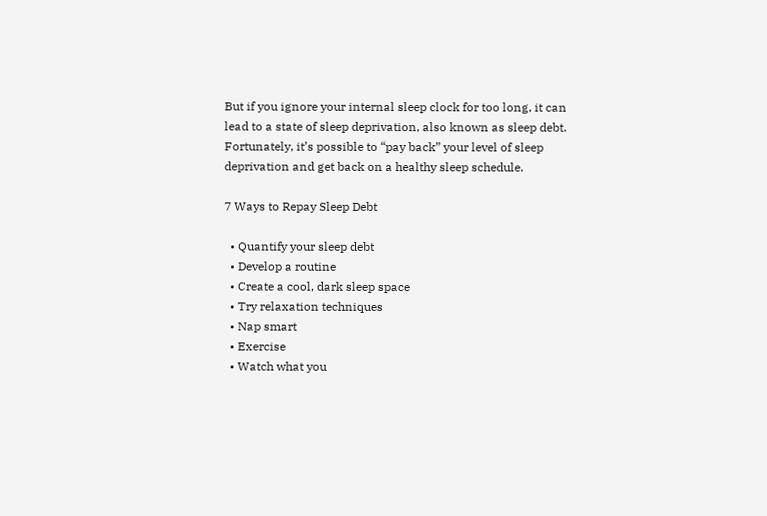But if you ignore your internal sleep clock for too long, it can lead to a state of sleep deprivation, also known as sleep debt. Fortunately, it’s possible to “pay back” your level of sleep deprivation and get back on a healthy sleep schedule.

7 Ways to Repay Sleep Debt

  • Quantify your sleep debt
  • Develop a routine
  • Create a cool, dark sleep space
  • Try relaxation techniques
  • Nap smart
  • Exercise
  • Watch what you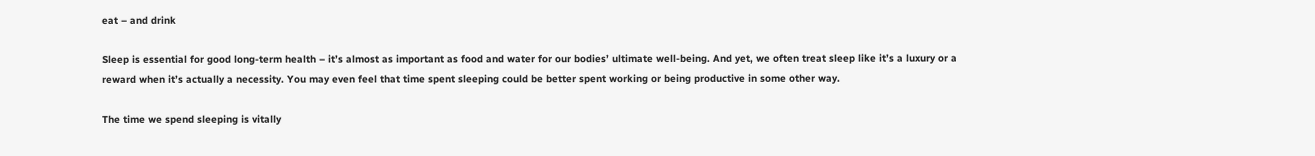eat – and drink

Sleep is essential for good long-term health – it’s almost as important as food and water for our bodies’ ultimate well-being. And yet, we often treat sleep like it’s a luxury or a reward when it’s actually a necessity. You may even feel that time spent sleeping could be better spent working or being productive in some other way.

The time we spend sleeping is vitally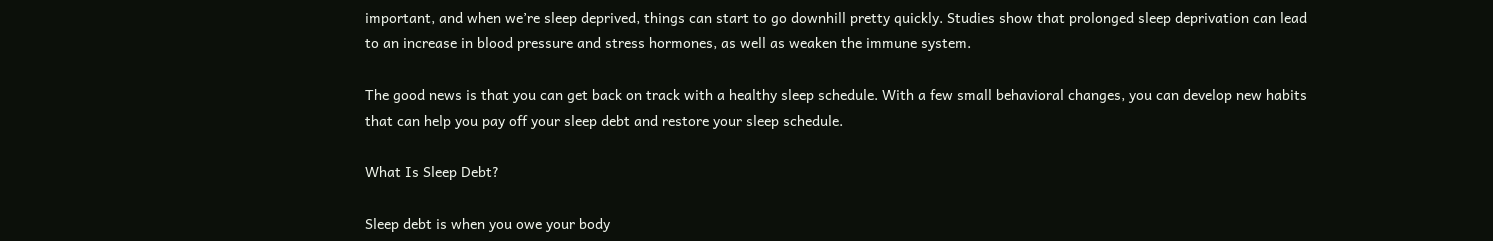important, and when we’re sleep deprived, things can start to go downhill pretty quickly. Studies show that prolonged sleep deprivation can lead to an increase in blood pressure and stress hormones, as well as weaken the immune system.

The good news is that you can get back on track with a healthy sleep schedule. With a few small behavioral changes, you can develop new habits that can help you pay off your sleep debt and restore your sleep schedule.

What Is Sleep Debt?

Sleep debt is when you owe your body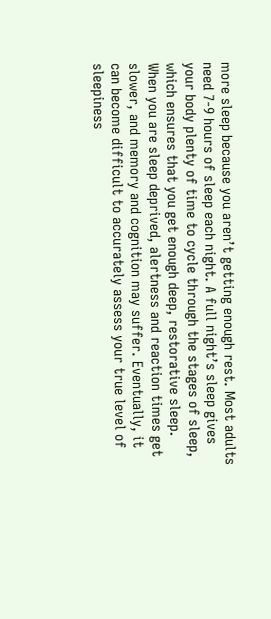more sleep because you aren’t getting enough rest. Most adults need 7-9 hours of sleep each night. A full night’s sleep gives your body plenty of time to cycle through the stages of sleep, which ensures that you get enough deep, restorative sleep. When you are sleep deprived, alertness and reaction times get slower, and memory and cognition may suffer. Eventually, it can become difficult to accurately assess your true level of sleepiness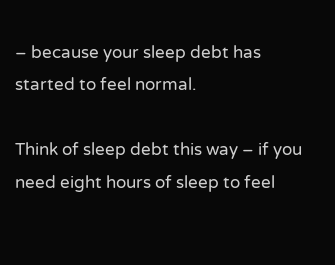– because your sleep debt has started to feel normal.

Think of sleep debt this way – if you need eight hours of sleep to feel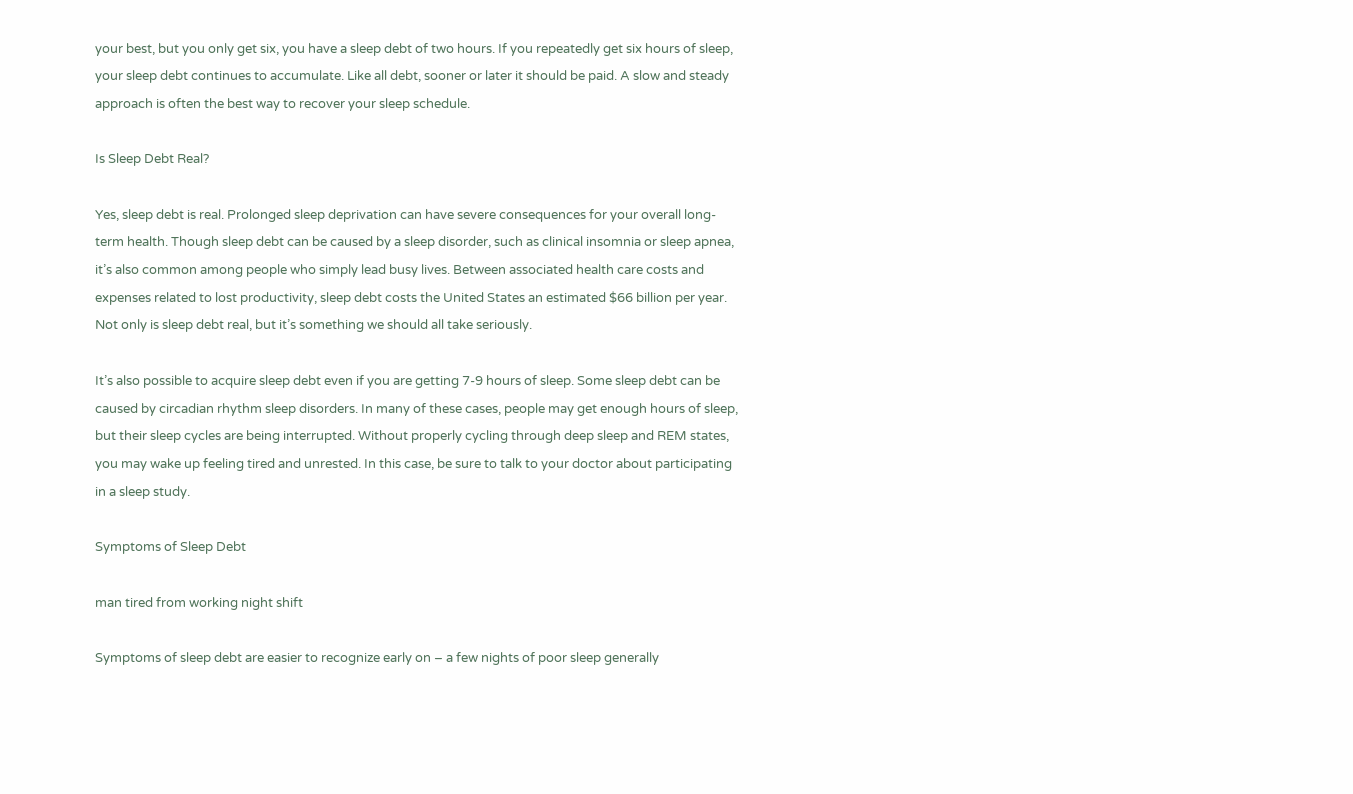your best, but you only get six, you have a sleep debt of two hours. If you repeatedly get six hours of sleep, your sleep debt continues to accumulate. Like all debt, sooner or later it should be paid. A slow and steady approach is often the best way to recover your sleep schedule.

Is Sleep Debt Real?

Yes, sleep debt is real. Prolonged sleep deprivation can have severe consequences for your overall long-term health. Though sleep debt can be caused by a sleep disorder, such as clinical insomnia or sleep apnea, it’s also common among people who simply lead busy lives. Between associated health care costs and expenses related to lost productivity, sleep debt costs the United States an estimated $66 billion per year. Not only is sleep debt real, but it’s something we should all take seriously.

It’s also possible to acquire sleep debt even if you are getting 7-9 hours of sleep. Some sleep debt can be caused by circadian rhythm sleep disorders. In many of these cases, people may get enough hours of sleep, but their sleep cycles are being interrupted. Without properly cycling through deep sleep and REM states, you may wake up feeling tired and unrested. In this case, be sure to talk to your doctor about participating in a sleep study.

Symptoms of Sleep Debt

man tired from working night shift

Symptoms of sleep debt are easier to recognize early on – a few nights of poor sleep generally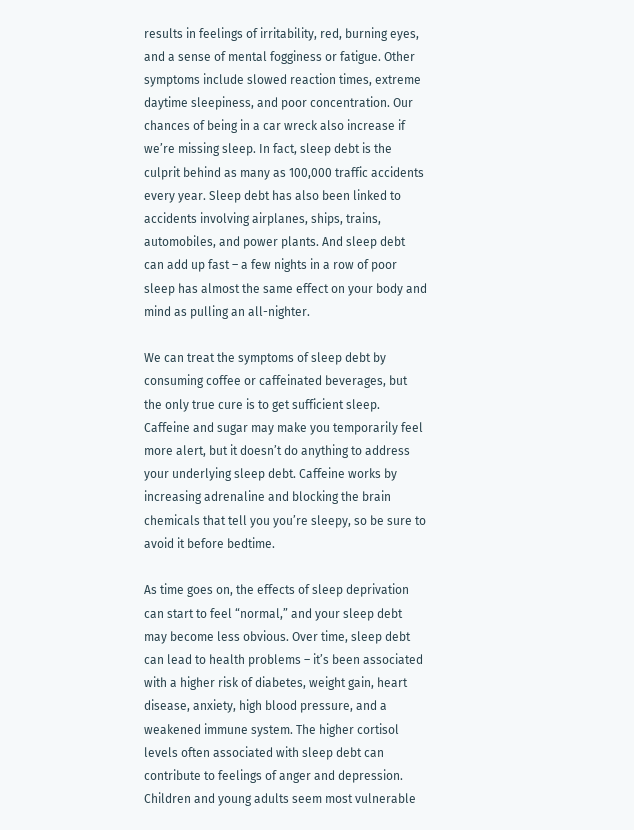results in feelings of irritability, red, burning eyes, and a sense of mental fogginess or fatigue. Other symptoms include slowed reaction times, extreme daytime sleepiness, and poor concentration. Our chances of being in a car wreck also increase if we’re missing sleep. In fact, sleep debt is the culprit behind as many as 100,000 traffic accidents every year. Sleep debt has also been linked to accidents involving airplanes, ships, trains, automobiles, and power plants. And sleep debt can add up fast – a few nights in a row of poor sleep has almost the same effect on your body and mind as pulling an all-nighter.

We can treat the symptoms of sleep debt by consuming coffee or caffeinated beverages, but the only true cure is to get sufficient sleep. Caffeine and sugar may make you temporarily feel more alert, but it doesn’t do anything to address your underlying sleep debt. Caffeine works by increasing adrenaline and blocking the brain chemicals that tell you you’re sleepy, so be sure to avoid it before bedtime.

As time goes on, the effects of sleep deprivation can start to feel “normal,” and your sleep debt may become less obvious. Over time, sleep debt can lead to health problems – it’s been associated with a higher risk of diabetes, weight gain, heart disease, anxiety, high blood pressure, and a weakened immune system. The higher cortisol levels often associated with sleep debt can contribute to feelings of anger and depression. Children and young adults seem most vulnerable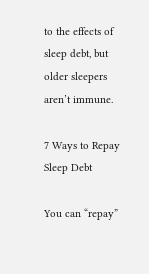to the effects of sleep debt, but older sleepers aren’t immune.

7 Ways to Repay Sleep Debt

You can “repay”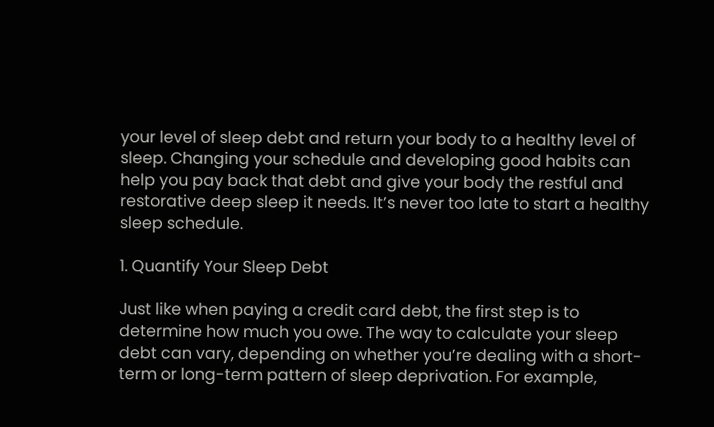your level of sleep debt and return your body to a healthy level of sleep. Changing your schedule and developing good habits can help you pay back that debt and give your body the restful and restorative deep sleep it needs. It’s never too late to start a healthy sleep schedule.

1. Quantify Your Sleep Debt

Just like when paying a credit card debt, the first step is to determine how much you owe. The way to calculate your sleep debt can vary, depending on whether you’re dealing with a short-term or long-term pattern of sleep deprivation. For example,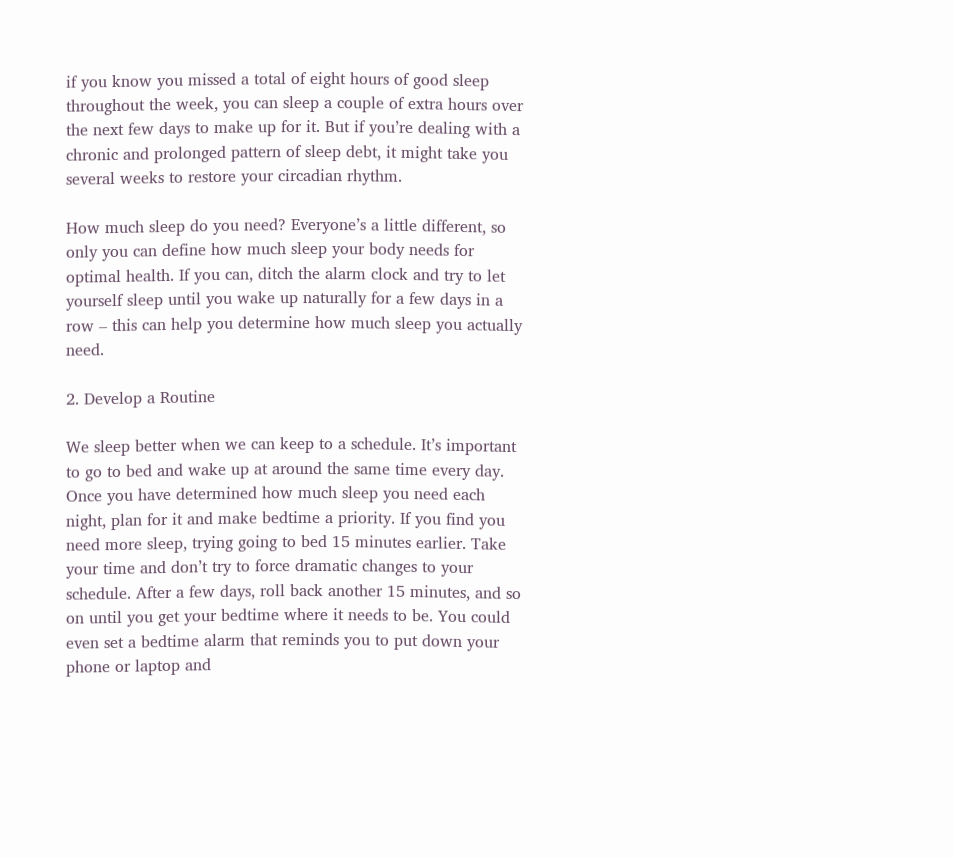if you know you missed a total of eight hours of good sleep throughout the week, you can sleep a couple of extra hours over the next few days to make up for it. But if you’re dealing with a chronic and prolonged pattern of sleep debt, it might take you several weeks to restore your circadian rhythm.

How much sleep do you need? Everyone’s a little different, so only you can define how much sleep your body needs for optimal health. If you can, ditch the alarm clock and try to let yourself sleep until you wake up naturally for a few days in a row – this can help you determine how much sleep you actually need.

2. Develop a Routine

We sleep better when we can keep to a schedule. It’s important to go to bed and wake up at around the same time every day. Once you have determined how much sleep you need each night, plan for it and make bedtime a priority. If you find you need more sleep, trying going to bed 15 minutes earlier. Take your time and don’t try to force dramatic changes to your schedule. After a few days, roll back another 15 minutes, and so on until you get your bedtime where it needs to be. You could even set a bedtime alarm that reminds you to put down your phone or laptop and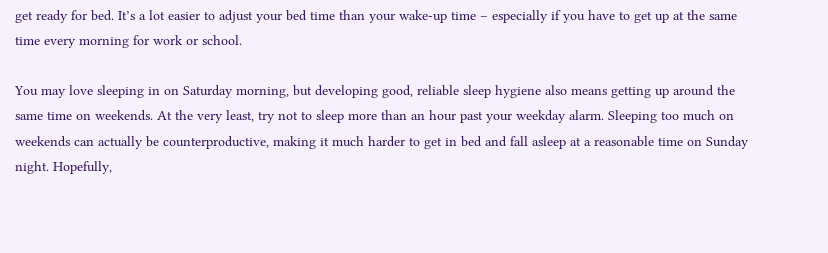get ready for bed. It’s a lot easier to adjust your bed time than your wake-up time – especially if you have to get up at the same time every morning for work or school.

You may love sleeping in on Saturday morning, but developing good, reliable sleep hygiene also means getting up around the same time on weekends. At the very least, try not to sleep more than an hour past your weekday alarm. Sleeping too much on weekends can actually be counterproductive, making it much harder to get in bed and fall asleep at a reasonable time on Sunday night. Hopefully,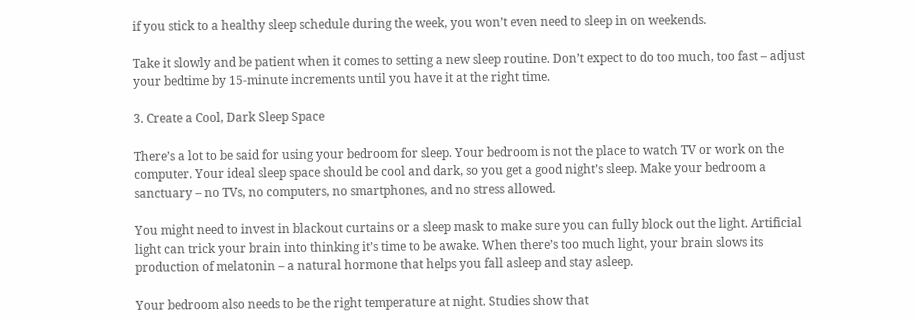if you stick to a healthy sleep schedule during the week, you won’t even need to sleep in on weekends.

Take it slowly and be patient when it comes to setting a new sleep routine. Don’t expect to do too much, too fast – adjust your bedtime by 15-minute increments until you have it at the right time.

3. Create a Cool, Dark Sleep Space

There’s a lot to be said for using your bedroom for sleep. Your bedroom is not the place to watch TV or work on the computer. Your ideal sleep space should be cool and dark, so you get a good night’s sleep. Make your bedroom a sanctuary – no TVs, no computers, no smartphones, and no stress allowed.

You might need to invest in blackout curtains or a sleep mask to make sure you can fully block out the light. Artificial light can trick your brain into thinking it’s time to be awake. When there’s too much light, your brain slows its production of melatonin – a natural hormone that helps you fall asleep and stay asleep.

Your bedroom also needs to be the right temperature at night. Studies show that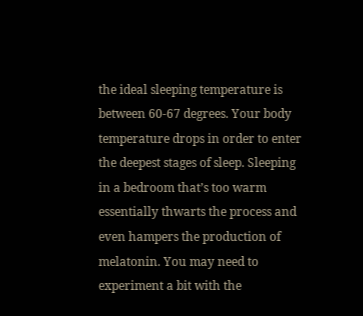the ideal sleeping temperature is between 60-67 degrees. Your body temperature drops in order to enter the deepest stages of sleep. Sleeping in a bedroom that’s too warm essentially thwarts the process and even hampers the production of melatonin. You may need to experiment a bit with the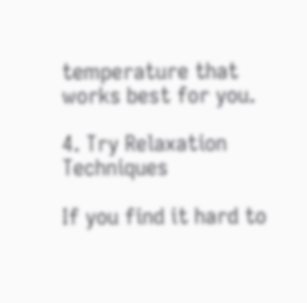temperature that works best for you.

4. Try Relaxation Techniques

If you find it hard to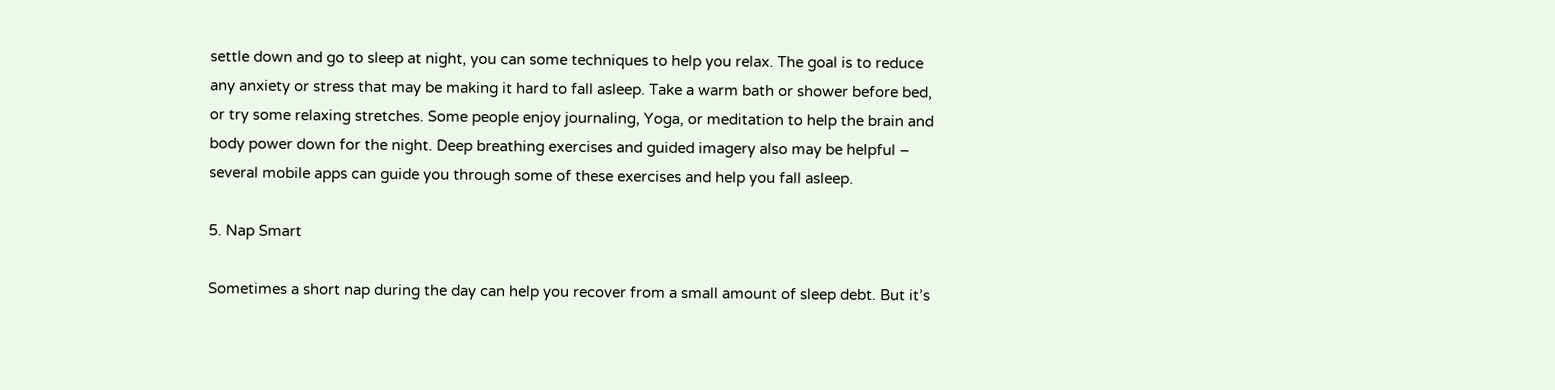settle down and go to sleep at night, you can some techniques to help you relax. The goal is to reduce any anxiety or stress that may be making it hard to fall asleep. Take a warm bath or shower before bed, or try some relaxing stretches. Some people enjoy journaling, Yoga, or meditation to help the brain and body power down for the night. Deep breathing exercises and guided imagery also may be helpful – several mobile apps can guide you through some of these exercises and help you fall asleep.

5. Nap Smart

Sometimes a short nap during the day can help you recover from a small amount of sleep debt. But it’s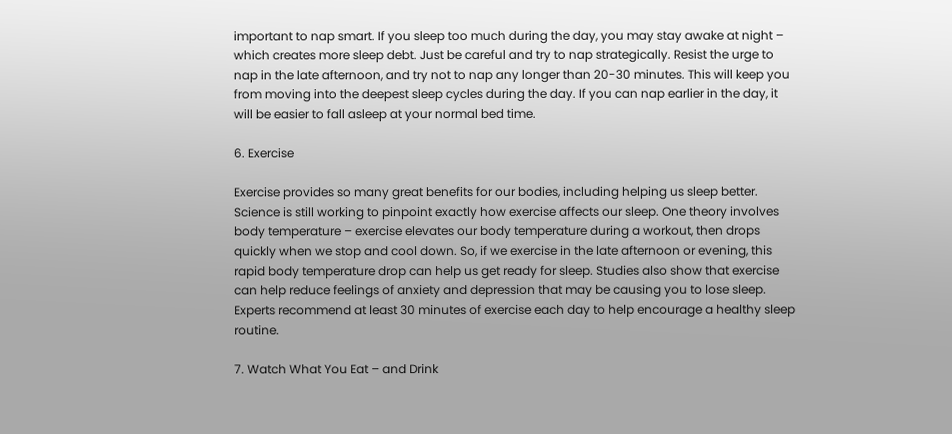important to nap smart. If you sleep too much during the day, you may stay awake at night – which creates more sleep debt. Just be careful and try to nap strategically. Resist the urge to nap in the late afternoon, and try not to nap any longer than 20-30 minutes. This will keep you from moving into the deepest sleep cycles during the day. If you can nap earlier in the day, it will be easier to fall asleep at your normal bed time.

6. Exercise

Exercise provides so many great benefits for our bodies, including helping us sleep better. Science is still working to pinpoint exactly how exercise affects our sleep. One theory involves body temperature – exercise elevates our body temperature during a workout, then drops quickly when we stop and cool down. So, if we exercise in the late afternoon or evening, this rapid body temperature drop can help us get ready for sleep. Studies also show that exercise can help reduce feelings of anxiety and depression that may be causing you to lose sleep. Experts recommend at least 30 minutes of exercise each day to help encourage a healthy sleep routine.

7. Watch What You Eat – and Drink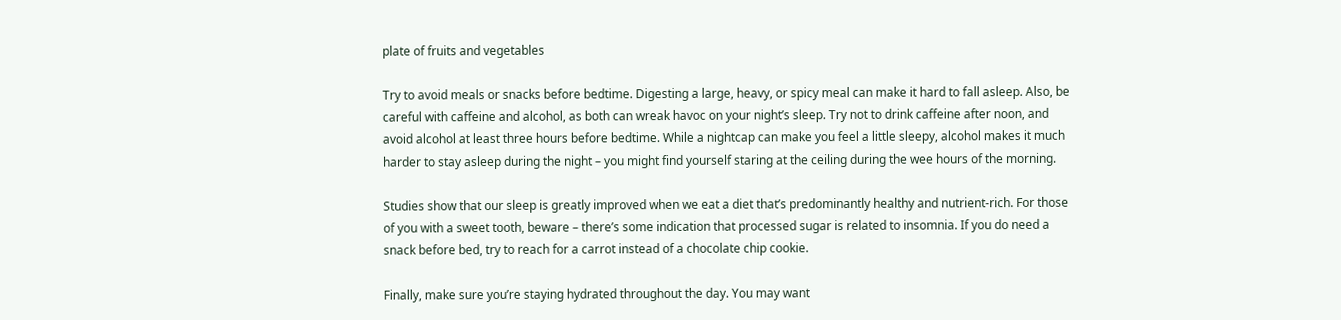plate of fruits and vegetables

Try to avoid meals or snacks before bedtime. Digesting a large, heavy, or spicy meal can make it hard to fall asleep. Also, be careful with caffeine and alcohol, as both can wreak havoc on your night’s sleep. Try not to drink caffeine after noon, and avoid alcohol at least three hours before bedtime. While a nightcap can make you feel a little sleepy, alcohol makes it much harder to stay asleep during the night – you might find yourself staring at the ceiling during the wee hours of the morning.

Studies show that our sleep is greatly improved when we eat a diet that’s predominantly healthy and nutrient-rich. For those of you with a sweet tooth, beware – there’s some indication that processed sugar is related to insomnia. If you do need a snack before bed, try to reach for a carrot instead of a chocolate chip cookie.

Finally, make sure you’re staying hydrated throughout the day. You may want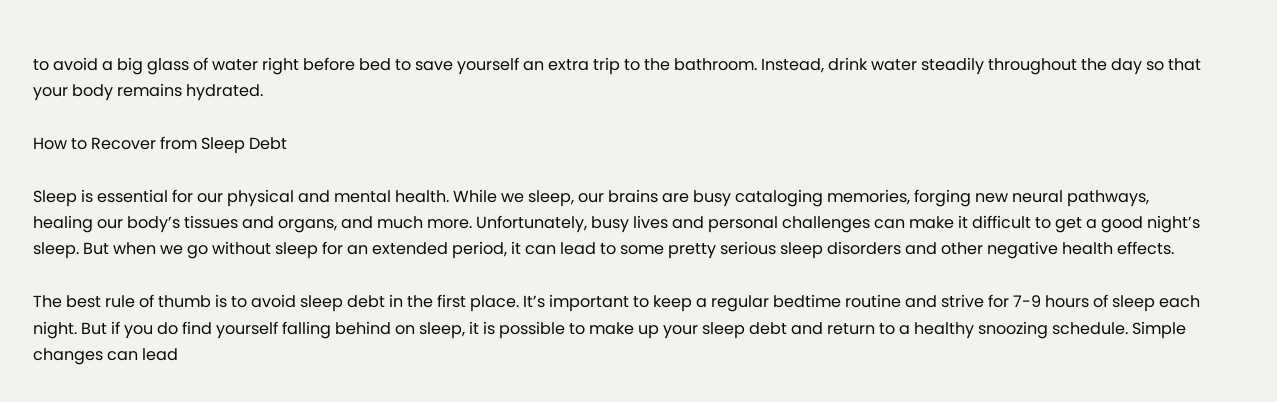to avoid a big glass of water right before bed to save yourself an extra trip to the bathroom. Instead, drink water steadily throughout the day so that your body remains hydrated.

How to Recover from Sleep Debt

Sleep is essential for our physical and mental health. While we sleep, our brains are busy cataloging memories, forging new neural pathways, healing our body’s tissues and organs, and much more. Unfortunately, busy lives and personal challenges can make it difficult to get a good night’s sleep. But when we go without sleep for an extended period, it can lead to some pretty serious sleep disorders and other negative health effects.

The best rule of thumb is to avoid sleep debt in the first place. It’s important to keep a regular bedtime routine and strive for 7-9 hours of sleep each night. But if you do find yourself falling behind on sleep, it is possible to make up your sleep debt and return to a healthy snoozing schedule. Simple changes can lead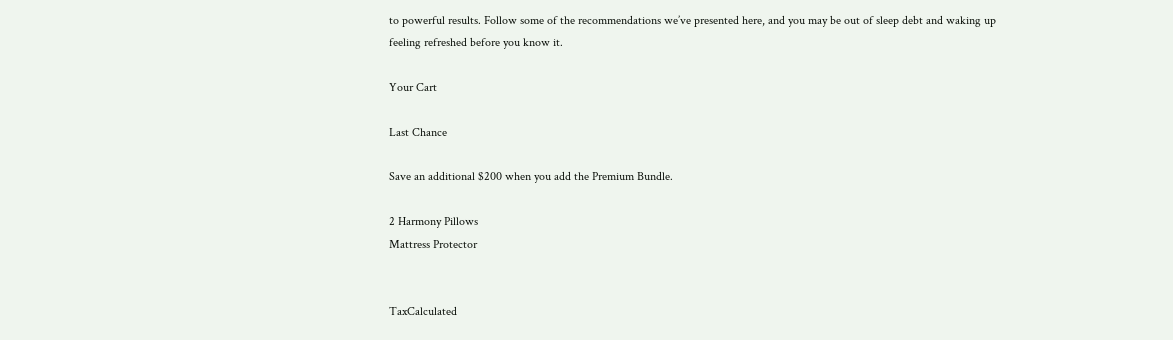to powerful results. Follow some of the recommendations we’ve presented here, and you may be out of sleep debt and waking up feeling refreshed before you know it.

Your Cart

Last Chance

Save an additional $200 when you add the Premium Bundle.

2 Harmony Pillows
Mattress Protector


TaxCalculated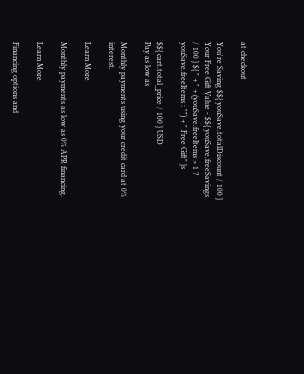at checkout

You're Saving $${ youSave.totalDiscount / 100 } Your Free Gift Value - $${ youSave.freeSavings / 100 } ${ " + " + (youSave.freeItems > 1 ? youSave.freeItems : "") + " Free Gift" }s

$${ cart.total_price / 100 } USD
Pay as low as

Monthly payments using your credit card at 0% interest.

Learn More

Monthly payments as low as 0% APR financing.

Learn More

Financing options and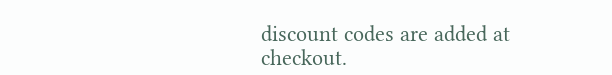discount codes are added at checkout.